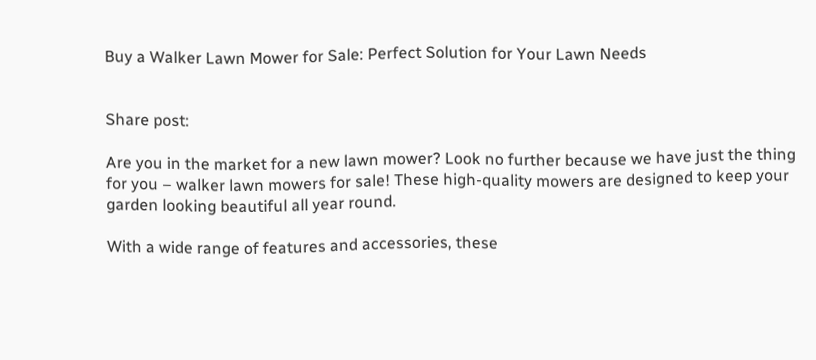Buy a Walker Lawn Mower for Sale: Perfect Solution for Your Lawn Needs


Share post:

Are you in the market for a new lawn mower? Look no further because we have just the thing for you – walker lawn mowers for sale! These high-quality mowers are designed to keep your garden looking beautiful all year round.

With a wide range of features and accessories, these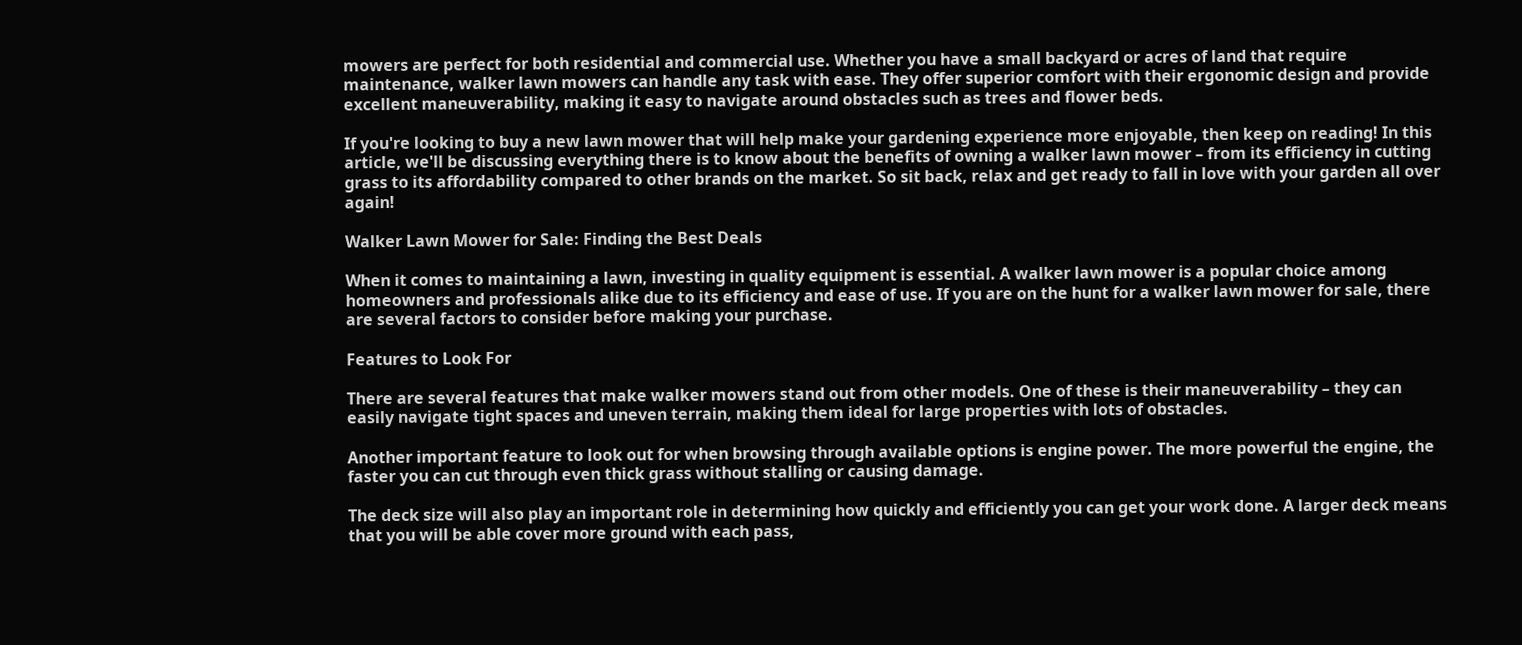mowers are perfect for both residential and commercial use. Whether you have a small backyard or acres of land that require maintenance, walker lawn mowers can handle any task with ease. They offer superior comfort with their ergonomic design and provide excellent maneuverability, making it easy to navigate around obstacles such as trees and flower beds.

If you're looking to buy a new lawn mower that will help make your gardening experience more enjoyable, then keep on reading! In this article, we'll be discussing everything there is to know about the benefits of owning a walker lawn mower – from its efficiency in cutting grass to its affordability compared to other brands on the market. So sit back, relax and get ready to fall in love with your garden all over again!

Walker Lawn Mower for Sale: Finding the Best Deals

When it comes to maintaining a lawn, investing in quality equipment is essential. A walker lawn mower is a popular choice among homeowners and professionals alike due to its efficiency and ease of use. If you are on the hunt for a walker lawn mower for sale, there are several factors to consider before making your purchase.

Features to Look For

There are several features that make walker mowers stand out from other models. One of these is their maneuverability – they can easily navigate tight spaces and uneven terrain, making them ideal for large properties with lots of obstacles.

Another important feature to look out for when browsing through available options is engine power. The more powerful the engine, the faster you can cut through even thick grass without stalling or causing damage.

The deck size will also play an important role in determining how quickly and efficiently you can get your work done. A larger deck means that you will be able cover more ground with each pass,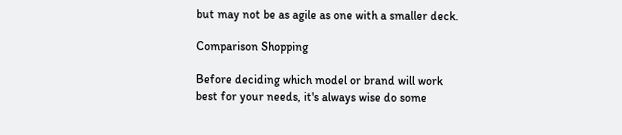but may not be as agile as one with a smaller deck.

Comparison Shopping

Before deciding which model or brand will work best for your needs, it's always wise do some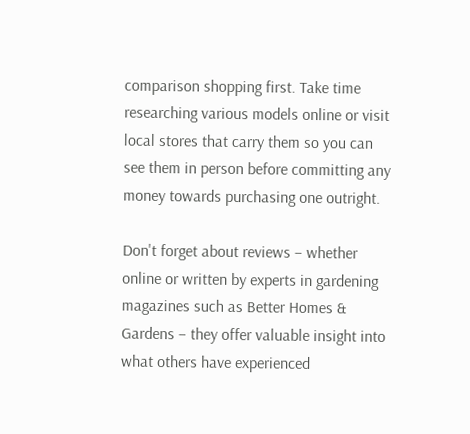comparison shopping first. Take time researching various models online or visit local stores that carry them so you can see them in person before committing any money towards purchasing one outright.

Don't forget about reviews – whether online or written by experts in gardening magazines such as Better Homes & Gardens – they offer valuable insight into what others have experienced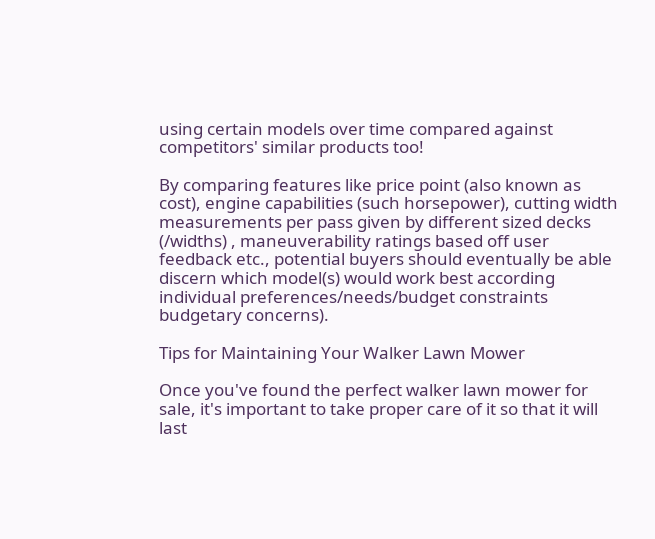using certain models over time compared against competitors' similar products too!

By comparing features like price point (also known as cost), engine capabilities (such horsepower), cutting width measurements per pass given by different sized decks (/widths) , maneuverability ratings based off user feedback etc., potential buyers should eventually be able discern which model(s) would work best according individual preferences/needs/budget constraints budgetary concerns).

Tips for Maintaining Your Walker Lawn Mower

Once you've found the perfect walker lawn mower for sale, it's important to take proper care of it so that it will last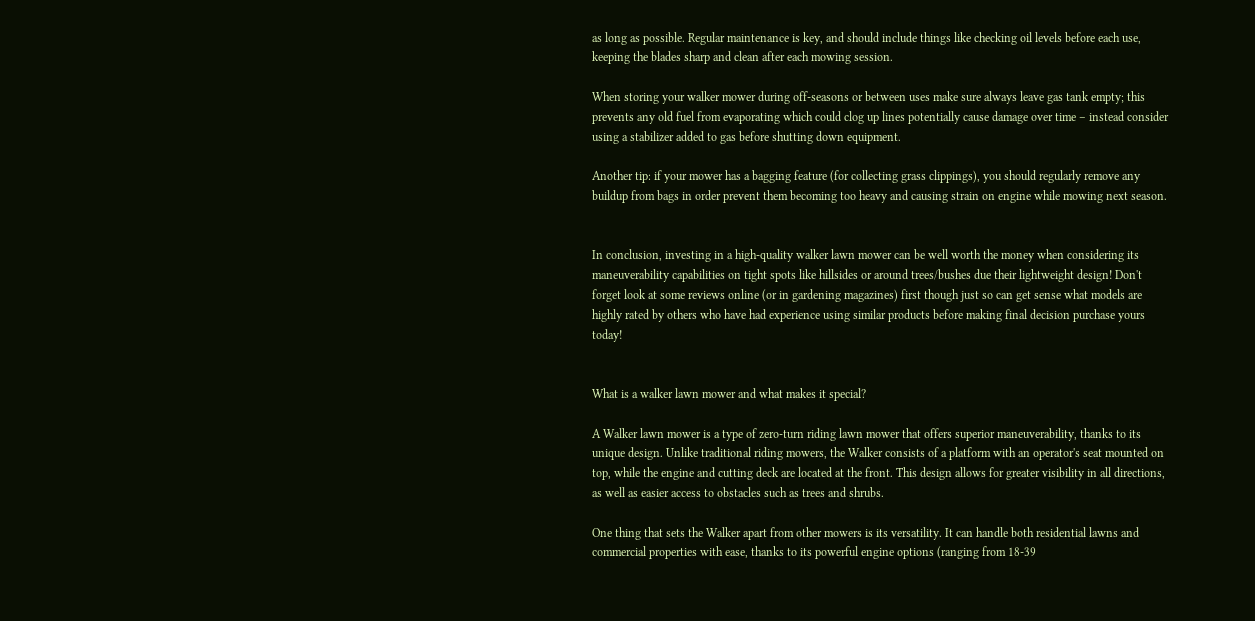as long as possible. Regular maintenance is key, and should include things like checking oil levels before each use, keeping the blades sharp and clean after each mowing session.

When storing your walker mower during off-seasons or between uses make sure always leave gas tank empty; this prevents any old fuel from evaporating which could clog up lines potentially cause damage over time – instead consider using a stabilizer added to gas before shutting down equipment.

Another tip: if your mower has a bagging feature (for collecting grass clippings), you should regularly remove any buildup from bags in order prevent them becoming too heavy and causing strain on engine while mowing next season.


In conclusion, investing in a high-quality walker lawn mower can be well worth the money when considering its maneuverability capabilities on tight spots like hillsides or around trees/bushes due their lightweight design! Don't forget look at some reviews online (or in gardening magazines) first though just so can get sense what models are highly rated by others who have had experience using similar products before making final decision purchase yours today!


What is a walker lawn mower and what makes it special?

A Walker lawn mower is a type of zero-turn riding lawn mower that offers superior maneuverability, thanks to its unique design. Unlike traditional riding mowers, the Walker consists of a platform with an operator's seat mounted on top, while the engine and cutting deck are located at the front. This design allows for greater visibility in all directions, as well as easier access to obstacles such as trees and shrubs.

One thing that sets the Walker apart from other mowers is its versatility. It can handle both residential lawns and commercial properties with ease, thanks to its powerful engine options (ranging from 18-39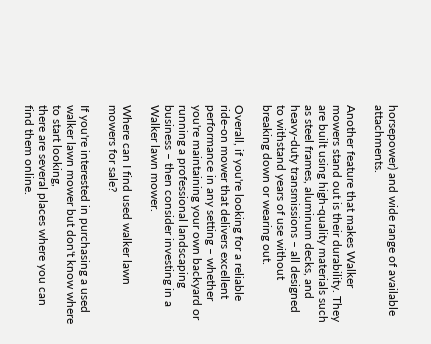horsepower) and wide range of available attachments.

Another feature that makes Walker mowers stand out is their durability. They are built using high-quality materials such as steel frames, aluminum decks, and heavy-duty transmissions – all designed to withstand years of use without breaking down or wearing out.

Overall, if you're looking for a reliable ride-on mower that delivers excellent performance in any setting – whether you're maintaining your own backyard or running a professional landscaping business – then consider investing in a Walker lawn mower.

Where can I find used walker lawn mowers for sale?

If you're interested in purchasing a used walker lawn mower but don't know where to start looking,
there are several places where you can find them online.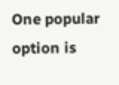One popular option is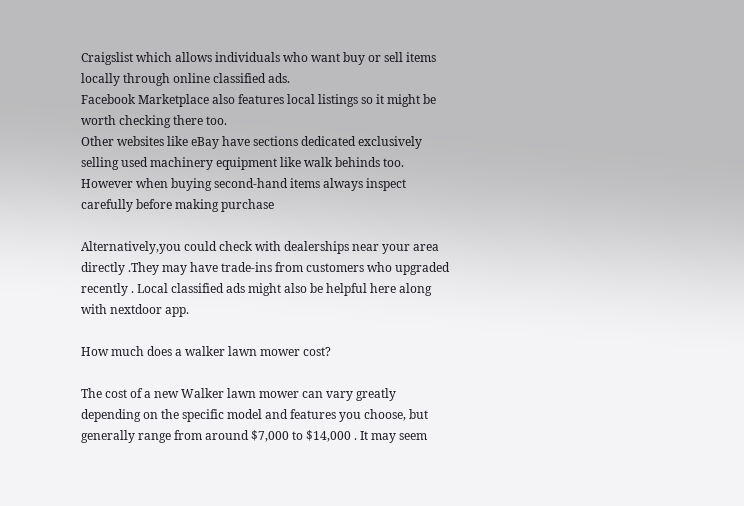Craigslist which allows individuals who want buy or sell items locally through online classified ads.
Facebook Marketplace also features local listings so it might be worth checking there too.
Other websites like eBay have sections dedicated exclusively selling used machinery equipment like walk behinds too.
However when buying second-hand items always inspect carefully before making purchase

Alternatively,you could check with dealerships near your area directly .They may have trade-ins from customers who upgraded recently . Local classified ads might also be helpful here along with nextdoor app.

How much does a walker lawn mower cost?

The cost of a new Walker lawn mower can vary greatly depending on the specific model and features you choose, but generally range from around $7,000 to $14,000 . It may seem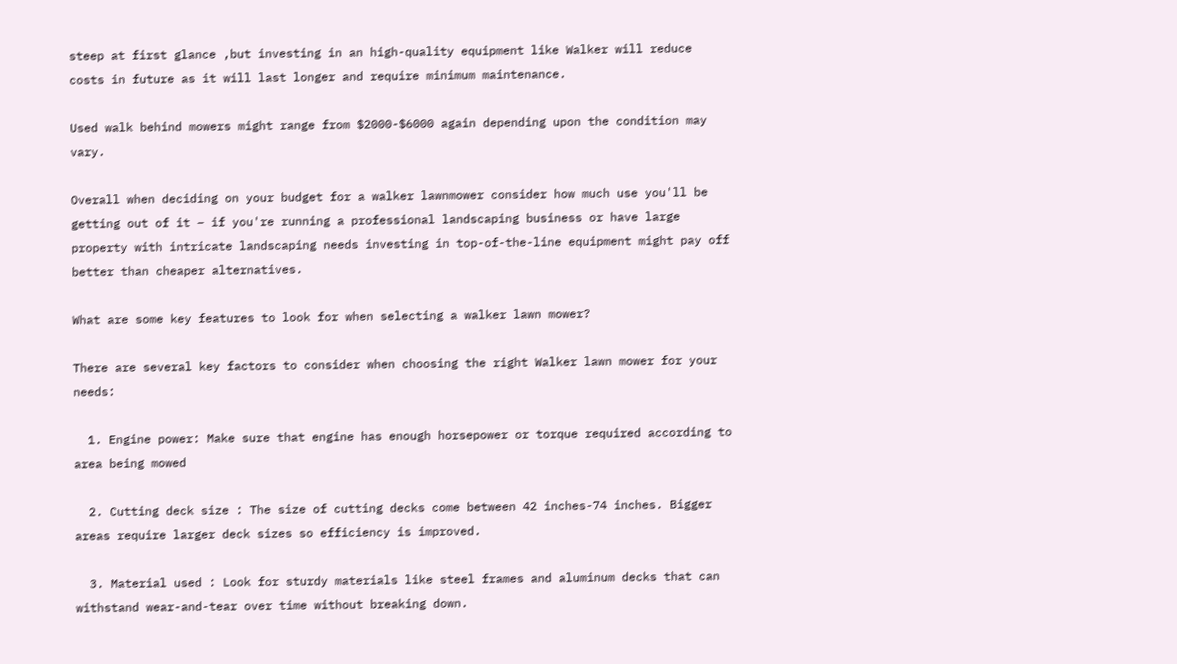steep at first glance ,but investing in an high-quality equipment like Walker will reduce costs in future as it will last longer and require minimum maintenance.

Used walk behind mowers might range from $2000-$6000 again depending upon the condition may vary.

Overall when deciding on your budget for a walker lawnmower consider how much use you'll be getting out of it – if you're running a professional landscaping business or have large property with intricate landscaping needs investing in top-of-the-line equipment might pay off better than cheaper alternatives.

What are some key features to look for when selecting a walker lawn mower?

There are several key factors to consider when choosing the right Walker lawn mower for your needs:

  1. Engine power: Make sure that engine has enough horsepower or torque required according to area being mowed

  2. Cutting deck size : The size of cutting decks come between 42 inches-74 inches. Bigger areas require larger deck sizes so efficiency is improved.

  3. Material used : Look for sturdy materials like steel frames and aluminum decks that can withstand wear-and-tear over time without breaking down.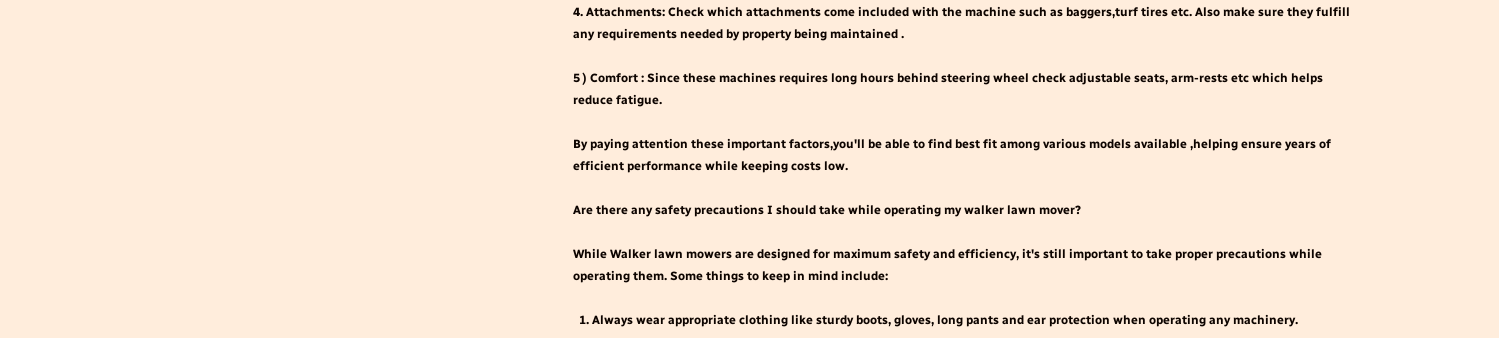4. Attachments: Check which attachments come included with the machine such as baggers,turf tires etc. Also make sure they fulfill any requirements needed by property being maintained .

5 ) Comfort : Since these machines requires long hours behind steering wheel check adjustable seats, arm-rests etc which helps reduce fatigue.

By paying attention these important factors,you'll be able to find best fit among various models available ,helping ensure years of efficient performance while keeping costs low.

Are there any safety precautions I should take while operating my walker lawn mover?

While Walker lawn mowers are designed for maximum safety and efficiency, it's still important to take proper precautions while operating them. Some things to keep in mind include:

  1. Always wear appropriate clothing like sturdy boots, gloves, long pants and ear protection when operating any machinery.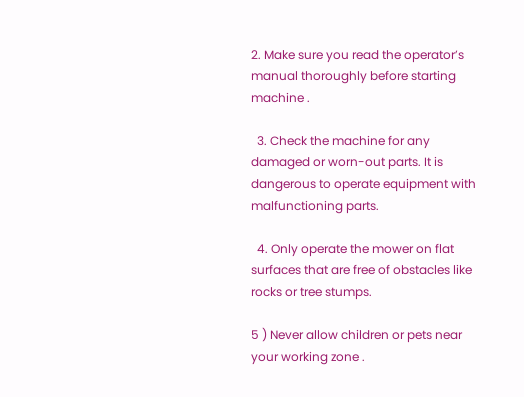2. Make sure you read the operator’s manual thoroughly before starting machine .

  3. Check the machine for any damaged or worn-out parts. It is dangerous to operate equipment with malfunctioning parts.

  4. Only operate the mower on flat surfaces that are free of obstacles like rocks or tree stumps.

5 ) Never allow children or pets near your working zone .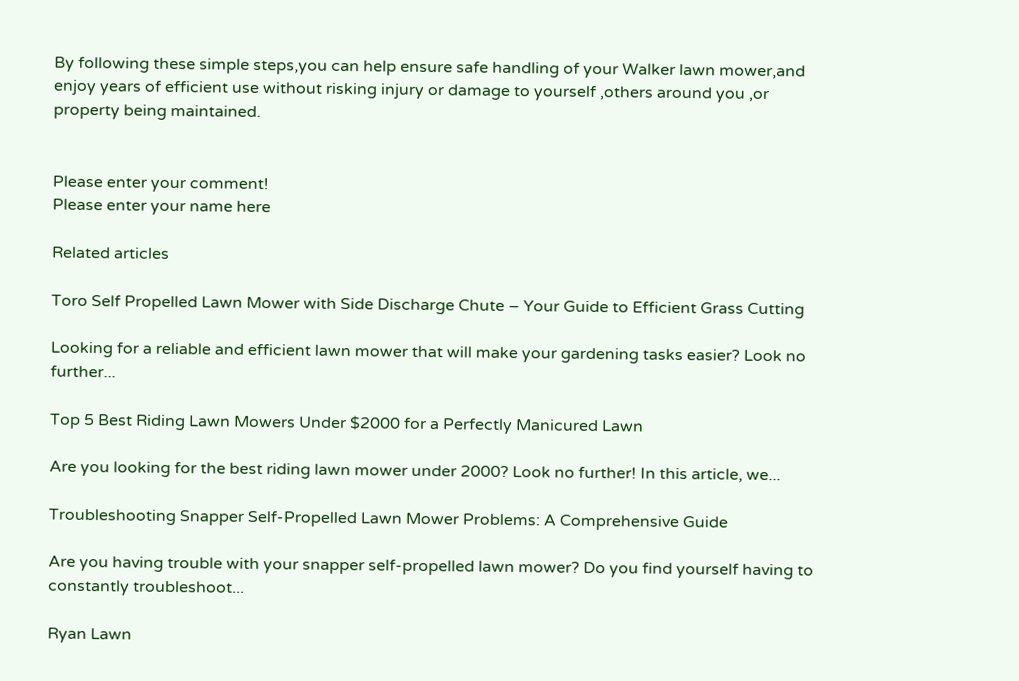By following these simple steps,you can help ensure safe handling of your Walker lawn mower,and enjoy years of efficient use without risking injury or damage to yourself ,others around you ,or property being maintained.


Please enter your comment!
Please enter your name here

Related articles

Toro Self Propelled Lawn Mower with Side Discharge Chute – Your Guide to Efficient Grass Cutting

Looking for a reliable and efficient lawn mower that will make your gardening tasks easier? Look no further...

Top 5 Best Riding Lawn Mowers Under $2000 for a Perfectly Manicured Lawn

Are you looking for the best riding lawn mower under 2000? Look no further! In this article, we...

Troubleshooting Snapper Self-Propelled Lawn Mower Problems: A Comprehensive Guide

Are you having trouble with your snapper self-propelled lawn mower? Do you find yourself having to constantly troubleshoot...

Ryan Lawn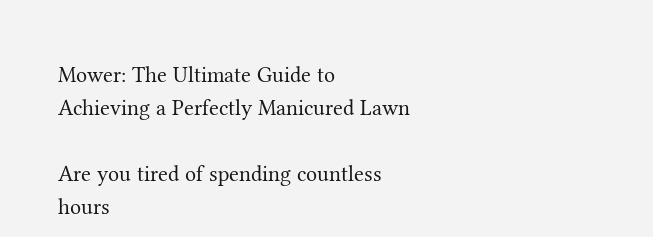Mower: The Ultimate Guide to Achieving a Perfectly Manicured Lawn

Are you tired of spending countless hours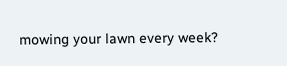mowing your lawn every week?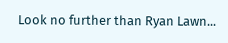Look no further than Ryan Lawn...